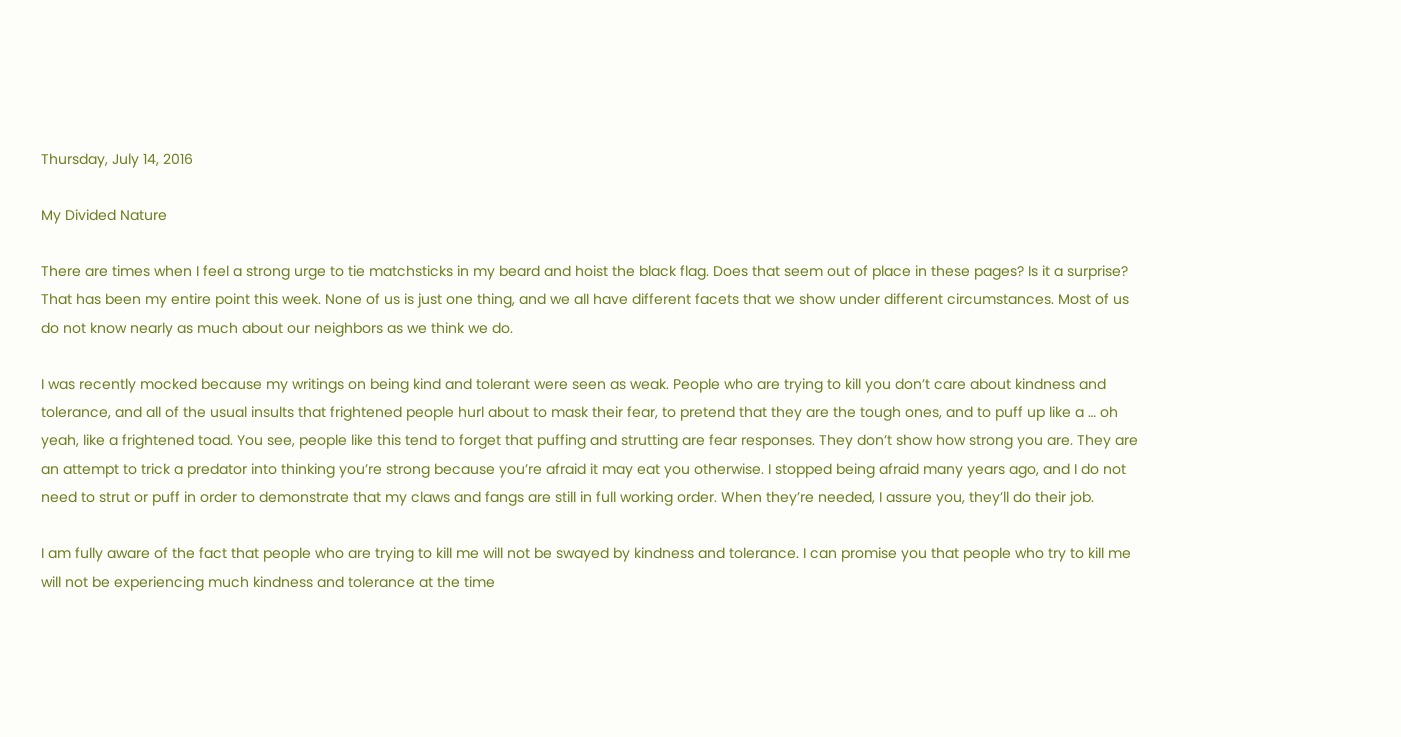Thursday, July 14, 2016

My Divided Nature

There are times when I feel a strong urge to tie matchsticks in my beard and hoist the black flag. Does that seem out of place in these pages? Is it a surprise? That has been my entire point this week. None of us is just one thing, and we all have different facets that we show under different circumstances. Most of us do not know nearly as much about our neighbors as we think we do.

I was recently mocked because my writings on being kind and tolerant were seen as weak. People who are trying to kill you don’t care about kindness and tolerance, and all of the usual insults that frightened people hurl about to mask their fear, to pretend that they are the tough ones, and to puff up like a … oh yeah, like a frightened toad. You see, people like this tend to forget that puffing and strutting are fear responses. They don’t show how strong you are. They are an attempt to trick a predator into thinking you’re strong because you’re afraid it may eat you otherwise. I stopped being afraid many years ago, and I do not need to strut or puff in order to demonstrate that my claws and fangs are still in full working order. When they’re needed, I assure you, they’ll do their job.

I am fully aware of the fact that people who are trying to kill me will not be swayed by kindness and tolerance. I can promise you that people who try to kill me will not be experiencing much kindness and tolerance at the time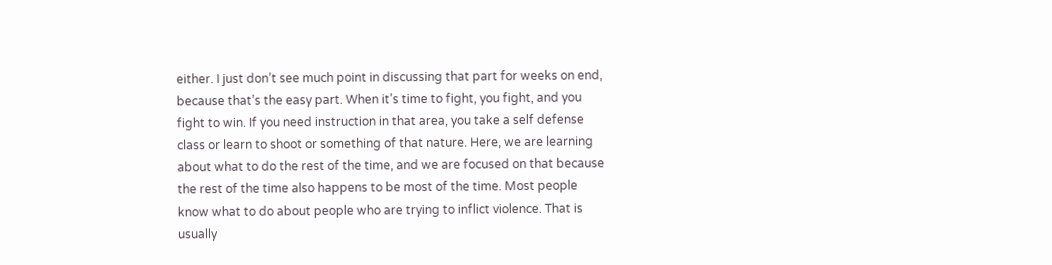either. I just don’t see much point in discussing that part for weeks on end, because that’s the easy part. When it’s time to fight, you fight, and you fight to win. If you need instruction in that area, you take a self defense class or learn to shoot or something of that nature. Here, we are learning about what to do the rest of the time, and we are focused on that because the rest of the time also happens to be most of the time. Most people know what to do about people who are trying to inflict violence. That is usually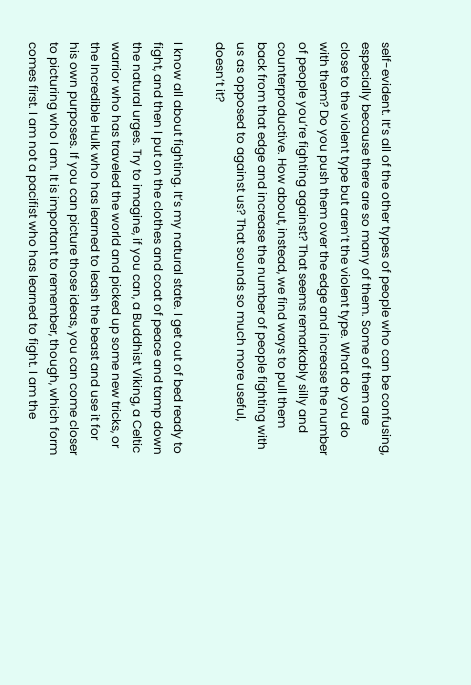self-evident. It’s all of the other types of people who can be confusing, especially because there are so many of them. Some of them are close to the violent type but aren’t the violent type. What do you do with them? Do you push them over the edge and increase the number of people you’re fighting against? That seems remarkably silly and counterproductive. How about, instead, we find ways to pull them back from that edge and increase the number of people fighting with us as opposed to against us? That sounds so much more useful, doesn’t it?

I know all about fighting. It’s my natural state. I get out of bed ready to fight, and then I put on the clothes and coat of peace and tamp down the natural urges. Try to imagine, if you can, a Buddhist Viking, a Celtic warrior who has traveled the world and picked up some new tricks, or the Incredible Hulk who has learned to leash the beast and use it for his own purposes. If you can picture those ideas, you can come closer to picturing who I am. It is important to remember, though, which form comes first. I am not a pacifist who has learned to fight. I am the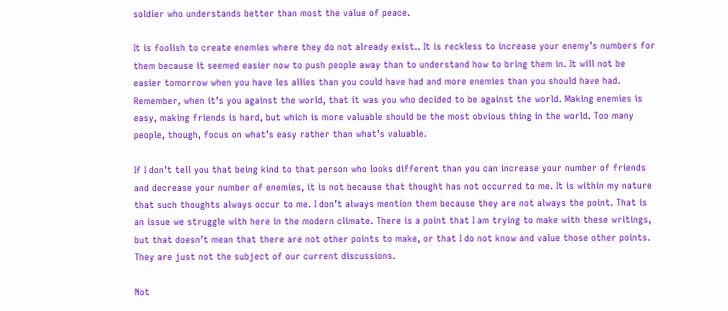soldier who understands better than most the value of peace.

It is foolish to create enemies where they do not already exist.. It is reckless to increase your enemy’s numbers for them because it seemed easier now to push people away than to understand how to bring them in. It will not be easier tomorrow when you have les allies than you could have had and more enemies than you should have had. Remember, when it’s you against the world, that it was you who decided to be against the world. Making enemies is easy, making friends is hard, but which is more valuable should be the most obvious thing in the world. Too many people, though, focus on what’s easy rather than what’s valuable.

If I don’t tell you that being kind to that person who looks different than you can increase your number of friends and decrease your number of enemies, it is not because that thought has not occurred to me. It is within my nature that such thoughts always occur to me. I don’t always mention them because they are not always the point. That is an issue we struggle with here in the modern climate. There is a point that I am trying to make with these writings, but that doesn’t mean that there are not other points to make, or that I do not know and value those other points. They are just not the subject of our current discussions.

Not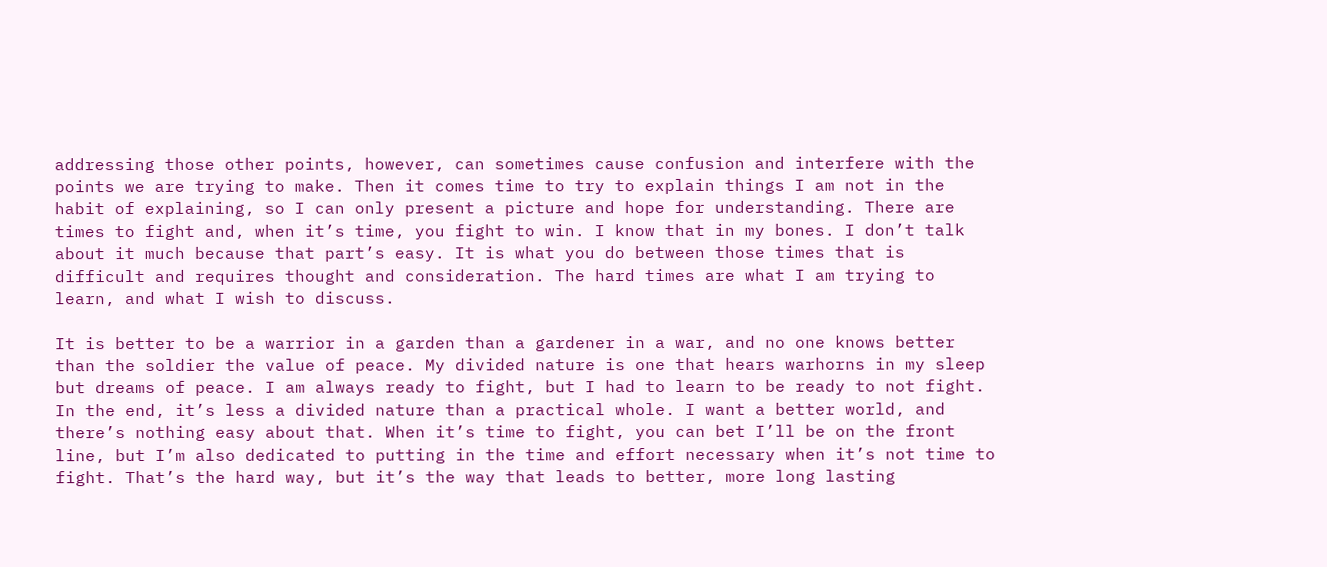addressing those other points, however, can sometimes cause confusion and interfere with the points we are trying to make. Then it comes time to try to explain things I am not in the habit of explaining, so I can only present a picture and hope for understanding. There are times to fight and, when it’s time, you fight to win. I know that in my bones. I don’t talk about it much because that part’s easy. It is what you do between those times that is difficult and requires thought and consideration. The hard times are what I am trying to learn, and what I wish to discuss.

It is better to be a warrior in a garden than a gardener in a war, and no one knows better than the soldier the value of peace. My divided nature is one that hears warhorns in my sleep but dreams of peace. I am always ready to fight, but I had to learn to be ready to not fight. In the end, it’s less a divided nature than a practical whole. I want a better world, and there’s nothing easy about that. When it’s time to fight, you can bet I’ll be on the front line, but I’m also dedicated to putting in the time and effort necessary when it’s not time to fight. That’s the hard way, but it’s the way that leads to better, more long lasting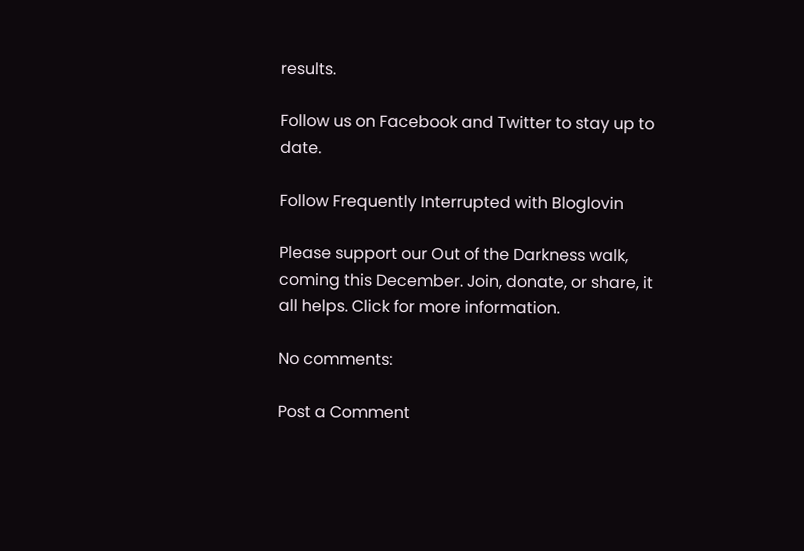results.

Follow us on Facebook and Twitter to stay up to date.

Follow Frequently Interrupted with Bloglovin

Please support our Out of the Darkness walk, coming this December. Join, donate, or share, it all helps. Click for more information.

No comments:

Post a Comment